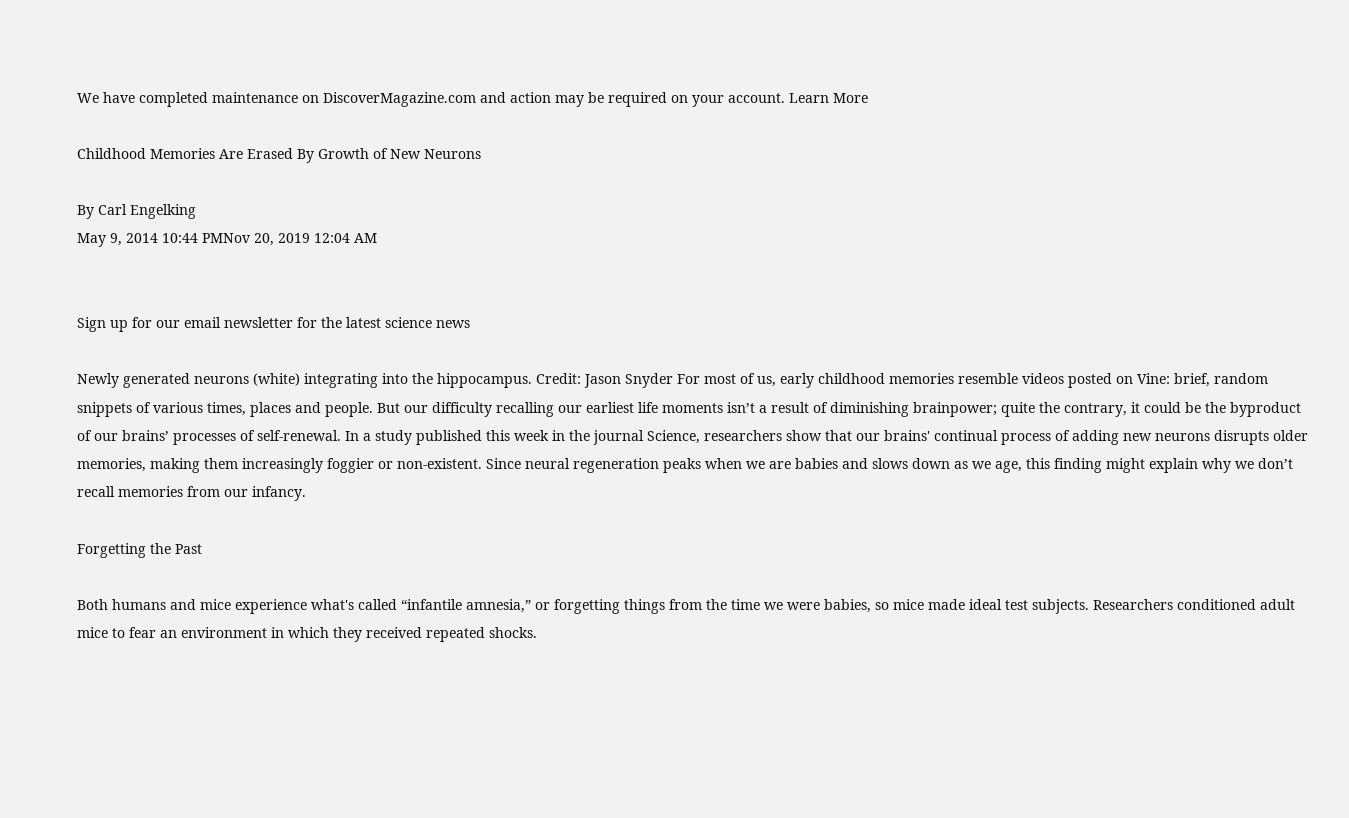We have completed maintenance on DiscoverMagazine.com and action may be required on your account. Learn More

Childhood Memories Are Erased By Growth of New Neurons

By Carl Engelking
May 9, 2014 10:44 PMNov 20, 2019 12:04 AM


Sign up for our email newsletter for the latest science news

Newly generated neurons (white) integrating into the hippocampus. Credit: Jason Snyder For most of us, early childhood memories resemble videos posted on Vine: brief, random snippets of various times, places and people. But our difficulty recalling our earliest life moments isn’t a result of diminishing brainpower; quite the contrary, it could be the byproduct of our brains’ processes of self-renewal. In a study published this week in the journal Science, researchers show that our brains' continual process of adding new neurons disrupts older memories, making them increasingly foggier or non-existent. Since neural regeneration peaks when we are babies and slows down as we age, this finding might explain why we don’t recall memories from our infancy.

Forgetting the Past

Both humans and mice experience what's called “infantile amnesia,” or forgetting things from the time we were babies, so mice made ideal test subjects. Researchers conditioned adult mice to fear an environment in which they received repeated shocks.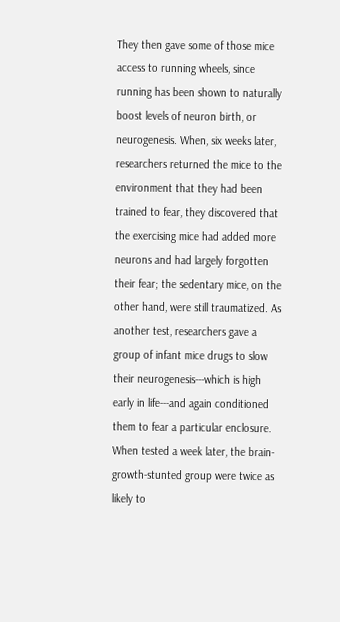They then gave some of those mice access to running wheels, since running has been shown to naturally boost levels of neuron birth, or neurogenesis. When, six weeks later, researchers returned the mice to the environment that they had been trained to fear, they discovered that the exercising mice had added more neurons and had largely forgotten their fear; the sedentary mice, on the other hand, were still traumatized. As another test, researchers gave a group of infant mice drugs to slow their neurogenesis---which is high early in life---and again conditioned them to fear a particular enclosure. When tested a week later, the brain-growth-stunted group were twice as likely to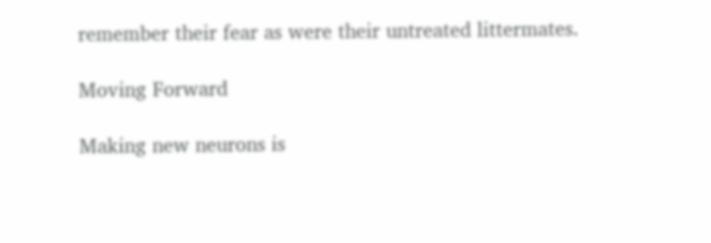remember their fear as were their untreated littermates.

Moving Forward

Making new neurons is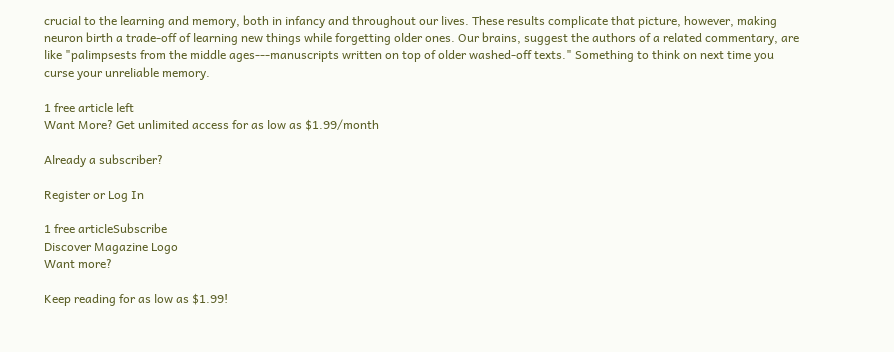crucial to the learning and memory, both in infancy and throughout our lives. These results complicate that picture, however, making neuron birth a trade-off of learning new things while forgetting older ones. Our brains, suggest the authors of a related commentary, are like "palimpsests from the middle ages---manuscripts written on top of older washed-off texts." Something to think on next time you curse your unreliable memory.

1 free article left
Want More? Get unlimited access for as low as $1.99/month

Already a subscriber?

Register or Log In

1 free articleSubscribe
Discover Magazine Logo
Want more?

Keep reading for as low as $1.99!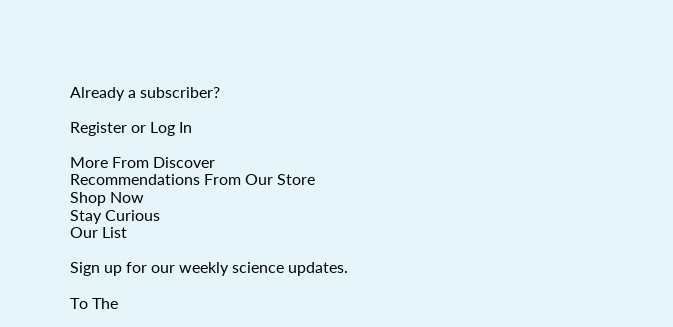Already a subscriber?

Register or Log In

More From Discover
Recommendations From Our Store
Shop Now
Stay Curious
Our List

Sign up for our weekly science updates.

To The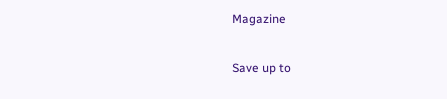Magazine

Save up to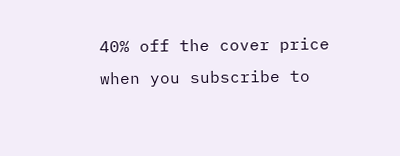40% off the cover price when you subscribe to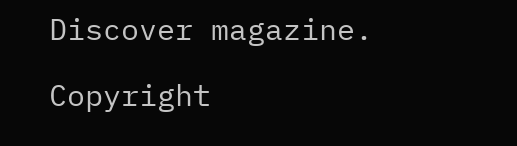Discover magazine.

Copyright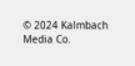© 2024 Kalmbach Media Co.